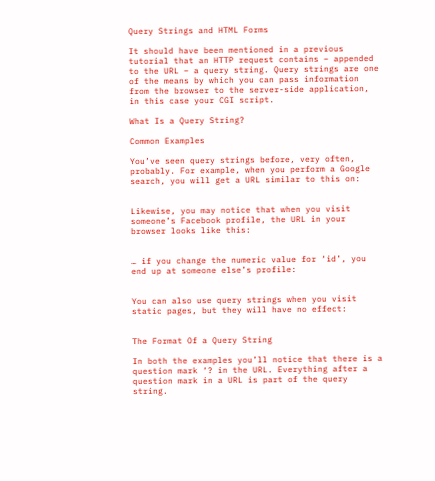Query Strings and HTML Forms

It should have been mentioned in a previous tutorial that an HTTP request contains – appended to the URL – a query string. Query strings are one of the means by which you can pass information from the browser to the server-side application, in this case your CGI script.

What Is a Query String?

Common Examples

You’ve seen query strings before, very often, probably. For example, when you perform a Google search, you will get a URL similar to this on:


Likewise, you may notice that when you visit someone’s Facebook profile, the URL in your browser looks like this:


… if you change the numeric value for ‘id’, you end up at someone else’s profile:


You can also use query strings when you visit static pages, but they will have no effect:


The Format Of a Query String

In both the examples you’ll notice that there is a question mark ‘? in the URL. Everything after a question mark in a URL is part of the query string.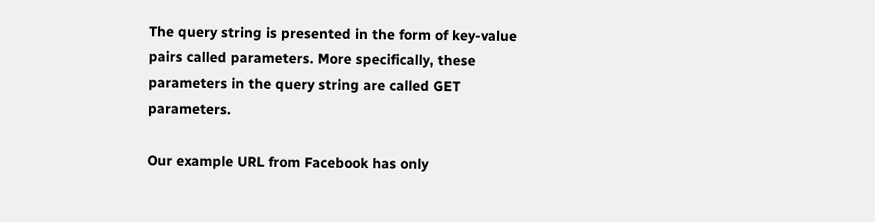The query string is presented in the form of key-value pairs called parameters. More specifically, these parameters in the query string are called GET parameters.

Our example URL from Facebook has only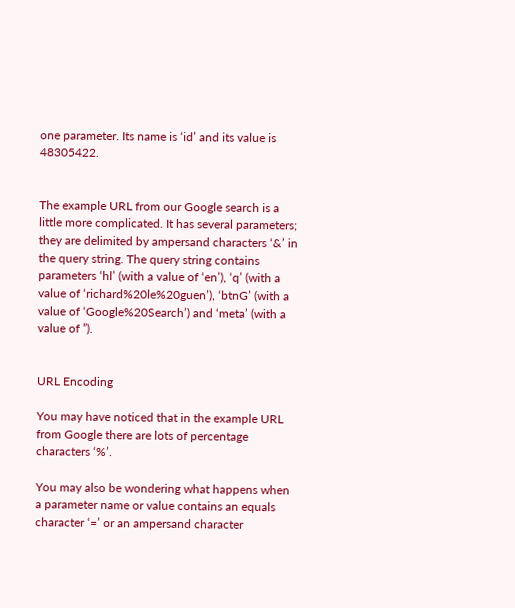one parameter. Its name is ‘id’ and its value is 48305422.


The example URL from our Google search is a little more complicated. It has several parameters; they are delimited by ampersand characters ‘&’ in the query string. The query string contains parameters ‘hl’ (with a value of ‘en’), ‘q’ (with a value of ‘richard%20le%20guen’), ‘btnG’ (with a value of ‘Google%20Search’) and ‘meta’ (with a value of ”).


URL Encoding

You may have noticed that in the example URL from Google there are lots of percentage characters ‘%’.

You may also be wondering what happens when a parameter name or value contains an equals character ‘=’ or an ampersand character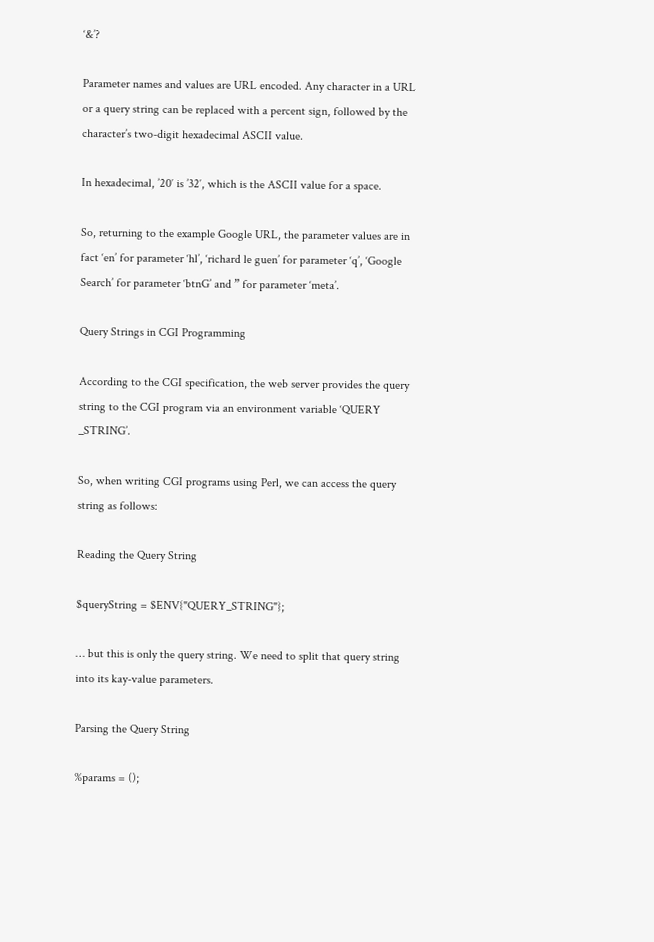‘&’?

Parameter names and values are URL encoded. Any character in a URL or a query string can be replaced with a percent sign, followed by the character’s two-digit hexadecimal ASCII value.

In hexadecimal, ’20′ is ’32′, which is the ASCII value for a space.

So, returning to the example Google URL, the parameter values are in fact ‘en’ for parameter ‘hl’, ‘richard le guen’ for parameter ‘q’, ‘Google Search’ for parameter ‘btnG’ and ” for parameter ‘meta’.

Query Strings in CGI Programming

According to the CGI specification, the web server provides the query string to the CGI program via an environment variable ‘QUERY _STRING’.

So, when writing CGI programs using Perl, we can access the query string as follows:

Reading the Query String

$queryString = $ENV{"QUERY_STRING"};

… but this is only the query string. We need to split that query string into its kay-value parameters.

Parsing the Query String

%params = ();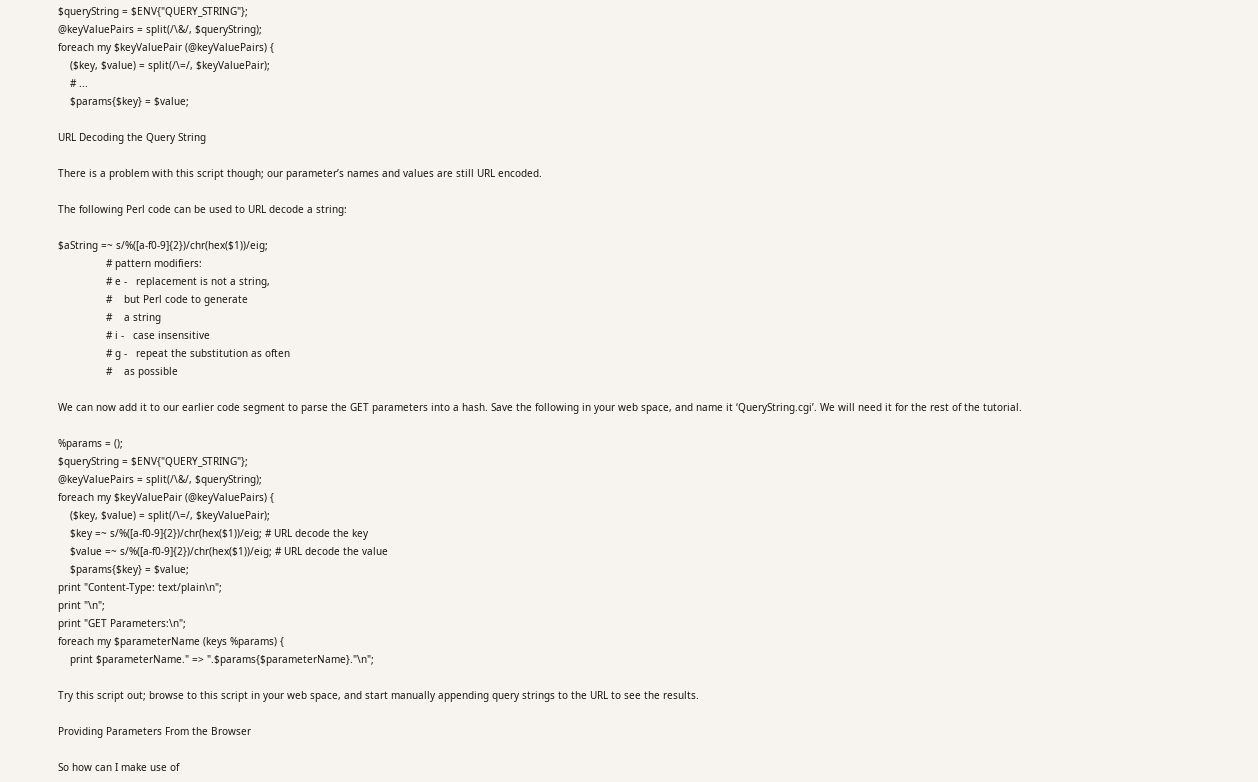$queryString = $ENV{"QUERY_STRING"};
@keyValuePairs = split(/\&/, $queryString);
foreach my $keyValuePair (@keyValuePairs) {
    ($key, $value) = split(/\=/, $keyValuePair);
    # ...
    $params{$key} = $value;

URL Decoding the Query String

There is a problem with this script though; our parameter’s names and values are still URL encoded.

The following Perl code can be used to URL decode a string:

$aString =~ s/%([a-f0-9]{2})/chr(hex($1))/eig;
                # pattern modifiers:
                # e -   replacement is not a string,
                #    but Perl code to generate
                #    a string
                # i -   case insensitive
                # g -   repeat the substitution as often
                #    as possible

We can now add it to our earlier code segment to parse the GET parameters into a hash. Save the following in your web space, and name it ‘QueryString.cgi’. We will need it for the rest of the tutorial.

%params = ();
$queryString = $ENV{"QUERY_STRING"};
@keyValuePairs = split(/\&/, $queryString);
foreach my $keyValuePair (@keyValuePairs) {
    ($key, $value) = split(/\=/, $keyValuePair);
    $key =~ s/%([a-f0-9]{2})/chr(hex($1))/eig; # URL decode the key
    $value =~ s/%([a-f0-9]{2})/chr(hex($1))/eig; # URL decode the value
    $params{$key} = $value;
print "Content-Type: text/plain\n";
print "\n";
print "GET Parameters:\n";
foreach my $parameterName (keys %params) {
    print $parameterName." => ".$params{$parameterName}."\n";

Try this script out; browse to this script in your web space, and start manually appending query strings to the URL to see the results.

Providing Parameters From the Browser

So how can I make use of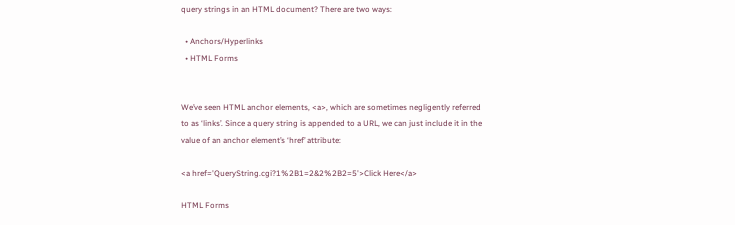query strings in an HTML document? There are two ways:

  • Anchors/Hyperlinks
  • HTML Forms


We’ve seen HTML anchor elements, <a>, which are sometimes negligently referred to as ‘links’. Since a query string is appended to a URL, we can just include it in the value of an anchor element’s ‘href’ attribute:

<a href='QueryString.cgi?1%2B1=2&2%2B2=5'>Click Here</a>

HTML Forms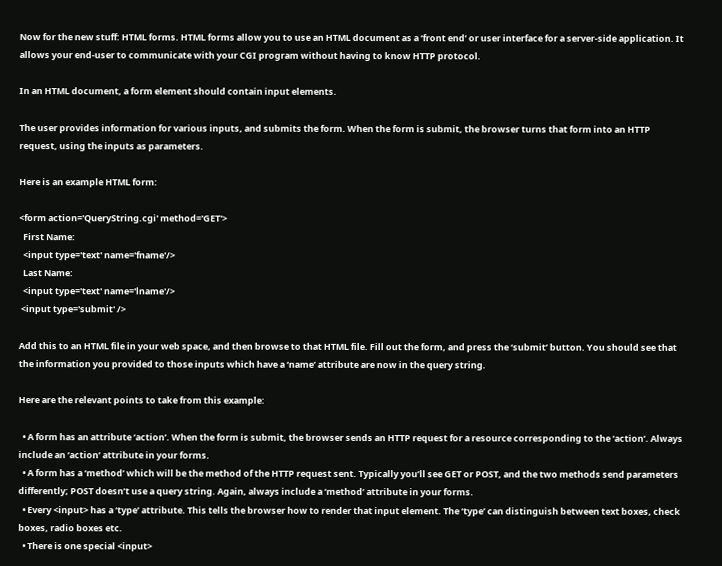Now for the new stuff: HTML forms. HTML forms allow you to use an HTML document as a ‘front end’ or user interface for a server-side application. It allows your end-user to communicate with your CGI program without having to know HTTP protocol.

In an HTML document, a form element should contain input elements.

The user provides information for various inputs, and submits the form. When the form is submit, the browser turns that form into an HTTP request, using the inputs as parameters.

Here is an example HTML form:

<form action='QueryString.cgi' method='GET'>
  First Name:
  <input type='text' name='fname'/>
  Last Name:
  <input type='text' name='lname'/>
 <input type='submit' />

Add this to an HTML file in your web space, and then browse to that HTML file. Fill out the form, and press the ‘submit’ button. You should see that the information you provided to those inputs which have a ‘name’ attribute are now in the query string.

Here are the relevant points to take from this example:

  • A form has an attribute ‘action’. When the form is submit, the browser sends an HTTP request for a resource corresponding to the ‘action’. Always include an ‘action’ attribute in your forms.
  • A form has a ‘method’ which will be the method of the HTTP request sent. Typically you’ll see GET or POST, and the two methods send parameters differently; POST doesn’t use a query string. Again, always include a ‘method’ attribute in your forms.
  • Every <input> has a ‘type’ attribute. This tells the browser how to render that input element. The ‘type’ can distinguish between text boxes, check boxes, radio boxes etc.
  • There is one special <input>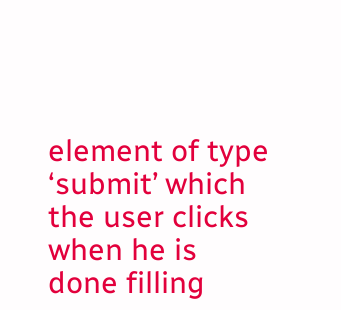element of type ‘submit’ which the user clicks when he is done filling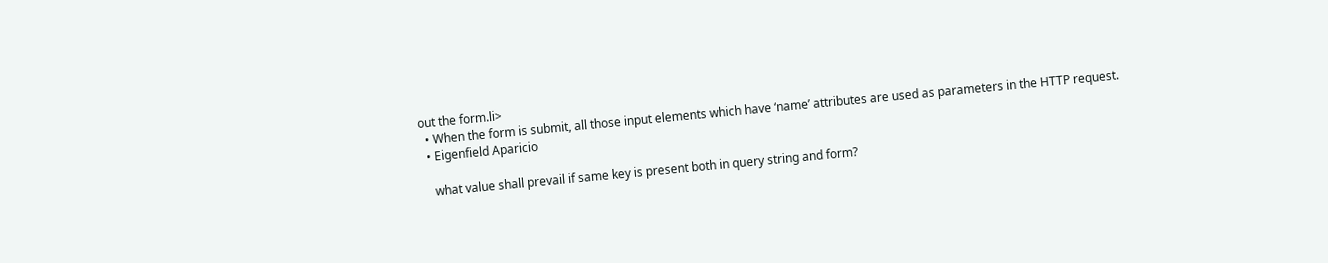out the form.li>
  • When the form is submit, all those input elements which have ‘name’ attributes are used as parameters in the HTTP request.
  • Eigenfield Aparicio

    what value shall prevail if same key is present both in query string and form?